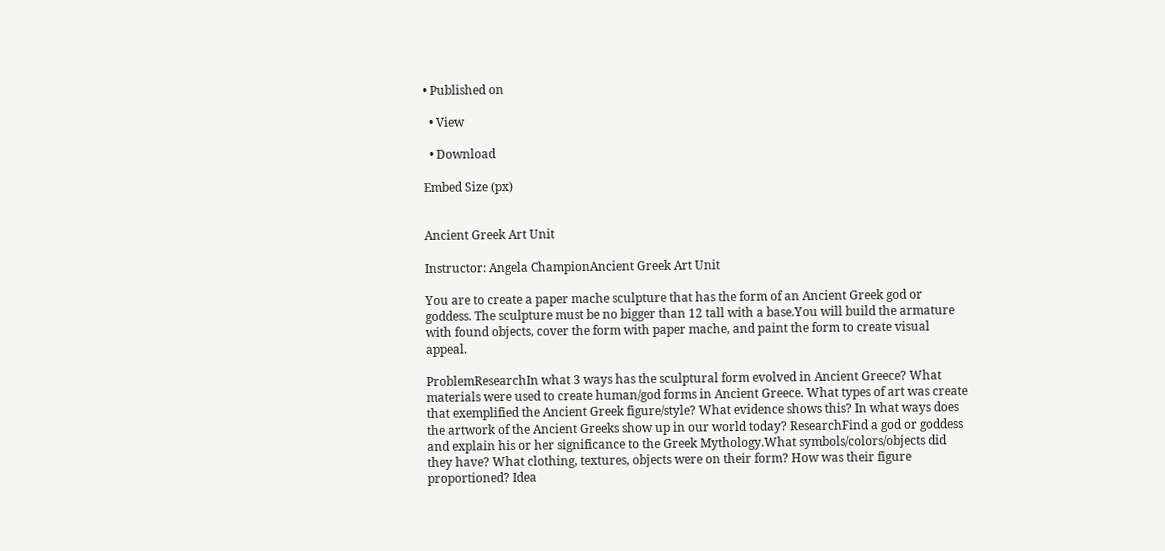• Published on

  • View

  • Download

Embed Size (px)


Ancient Greek Art Unit

Instructor: Angela ChampionAncient Greek Art Unit

You are to create a paper mache sculpture that has the form of an Ancient Greek god or goddess. The sculpture must be no bigger than 12 tall with a base.You will build the armature with found objects, cover the form with paper mache, and paint the form to create visual appeal.

ProblemResearchIn what 3 ways has the sculptural form evolved in Ancient Greece? What materials were used to create human/god forms in Ancient Greece. What types of art was create that exemplified the Ancient Greek figure/style? What evidence shows this? In what ways does the artwork of the Ancient Greeks show up in our world today? ResearchFind a god or goddess and explain his or her significance to the Greek Mythology.What symbols/colors/objects did they have? What clothing, textures, objects were on their form? How was their figure proportioned? Idea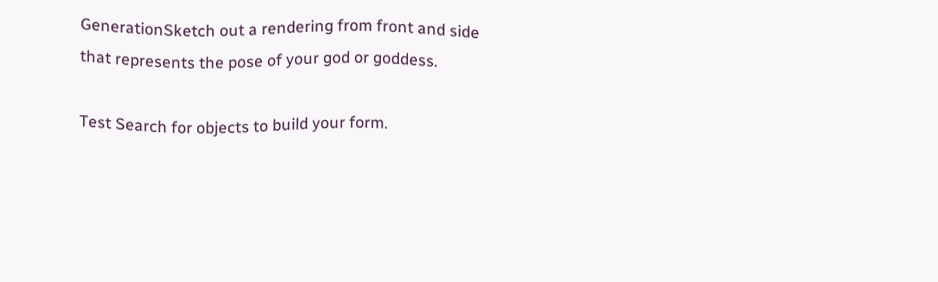GenerationSketch out a rendering from front and side that represents the pose of your god or goddess.

Test Search for objects to build your form.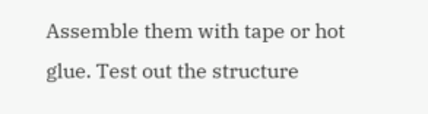Assemble them with tape or hot glue. Test out the structure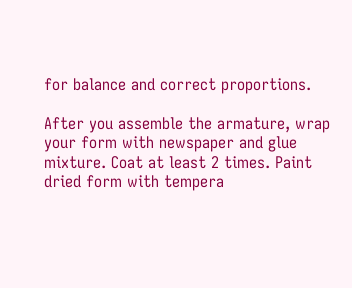for balance and correct proportions.

After you assemble the armature, wrap your form with newspaper and glue mixture. Coat at least 2 times. Paint dried form with tempera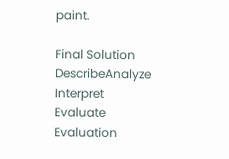paint.

Final Solution DescribeAnalyze Interpret Evaluate Evaluation